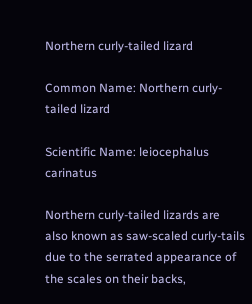Northern curly-tailed lizard

Common Name: Northern curly-tailed lizard

Scientific Name: leiocephalus carinatus

Northern curly-tailed lizards are also known as saw-scaled curly-tails due to the serrated appearance of the scales on their backs,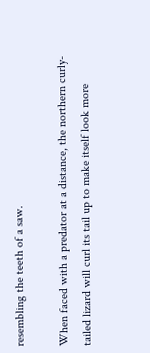resembling the teeth of a saw.

When faced with a predator at a distance, the northern curly-tailed lizard will curl its tail up to make itself look more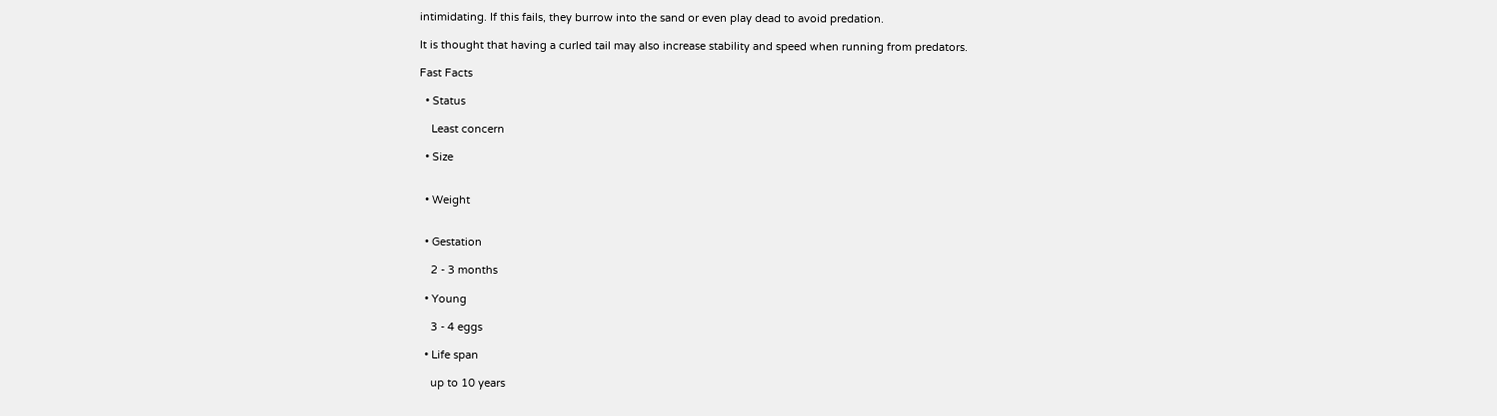intimidating. If this fails, they burrow into the sand or even play dead to avoid predation.

It is thought that having a curled tail may also increase stability and speed when running from predators.

Fast Facts

  • Status

    Least concern

  • Size


  • Weight


  • Gestation

    2 - 3 months

  • Young

    3 - 4 eggs

  • Life span

    up to 10 years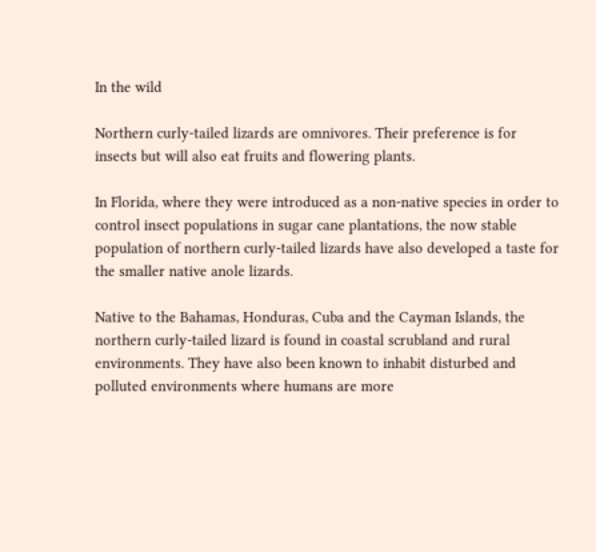In the wild

Northern curly-tailed lizards are omnivores. Their preference is for insects but will also eat fruits and flowering plants.

In Florida, where they were introduced as a non-native species in order to control insect populations in sugar cane plantations, the now stable population of northern curly-tailed lizards have also developed a taste for the smaller native anole lizards.

Native to the Bahamas, Honduras, Cuba and the Cayman Islands, the northern curly-tailed lizard is found in coastal scrubland and rural environments. They have also been known to inhabit disturbed and polluted environments where humans are more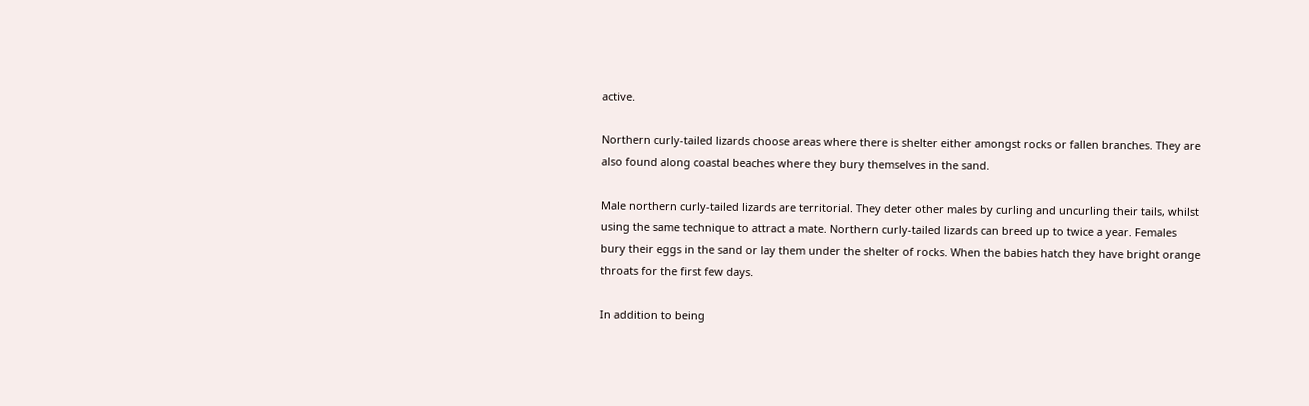active.

Northern curly-tailed lizards choose areas where there is shelter either amongst rocks or fallen branches. They are also found along coastal beaches where they bury themselves in the sand.

Male northern curly-tailed lizards are territorial. They deter other males by curling and uncurling their tails, whilst using the same technique to attract a mate. Northern curly-tailed lizards can breed up to twice a year. Females bury their eggs in the sand or lay them under the shelter of rocks. When the babies hatch they have bright orange throats for the first few days.

In addition to being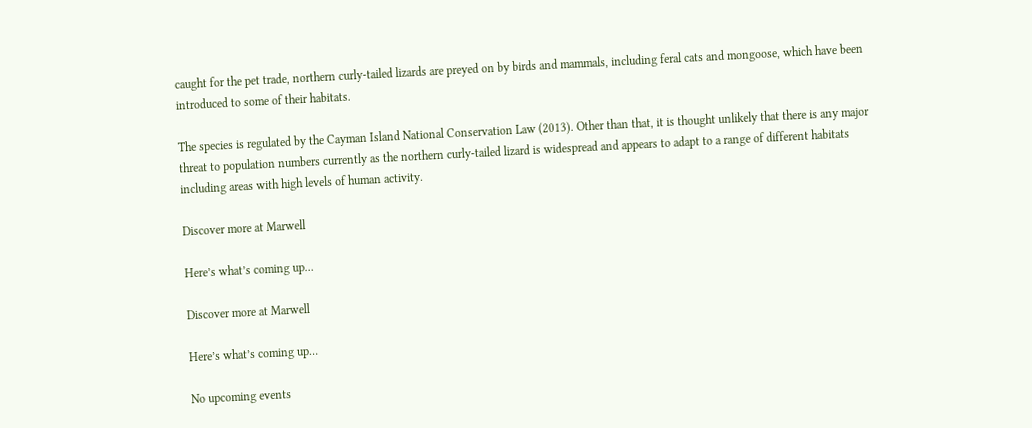caught for the pet trade, northern curly-tailed lizards are preyed on by birds and mammals, including feral cats and mongoose, which have been introduced to some of their habitats.

The species is regulated by the Cayman Island National Conservation Law (2013). Other than that, it is thought unlikely that there is any major threat to population numbers currently as the northern curly-tailed lizard is widespread and appears to adapt to a range of different habitats including areas with high levels of human activity.

Discover more at Marwell

Here’s what’s coming up…

Discover more at Marwell

Here’s what’s coming up…

No upcoming events